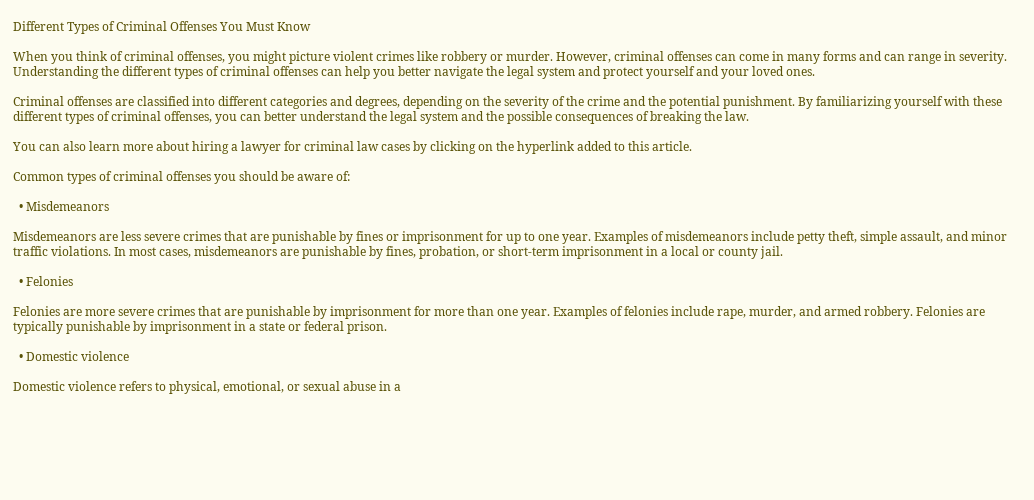Different Types of Criminal Offenses You Must Know

When you think of criminal offenses, you might picture violent crimes like robbery or murder. However, criminal offenses can come in many forms and can range in severity. Understanding the different types of criminal offenses can help you better navigate the legal system and protect yourself and your loved ones.

Criminal offenses are classified into different categories and degrees, depending on the severity of the crime and the potential punishment. By familiarizing yourself with these different types of criminal offenses, you can better understand the legal system and the possible consequences of breaking the law.

You can also learn more about hiring a lawyer for criminal law cases by clicking on the hyperlink added to this article.

Common types of criminal offenses you should be aware of:

  • Misdemeanors

Misdemeanors are less severe crimes that are punishable by fines or imprisonment for up to one year. Examples of misdemeanors include petty theft, simple assault, and minor traffic violations. In most cases, misdemeanors are punishable by fines, probation, or short-term imprisonment in a local or county jail.

  • Felonies

Felonies are more severe crimes that are punishable by imprisonment for more than one year. Examples of felonies include rape, murder, and armed robbery. Felonies are typically punishable by imprisonment in a state or federal prison.

  • Domestic violence

Domestic violence refers to physical, emotional, or sexual abuse in a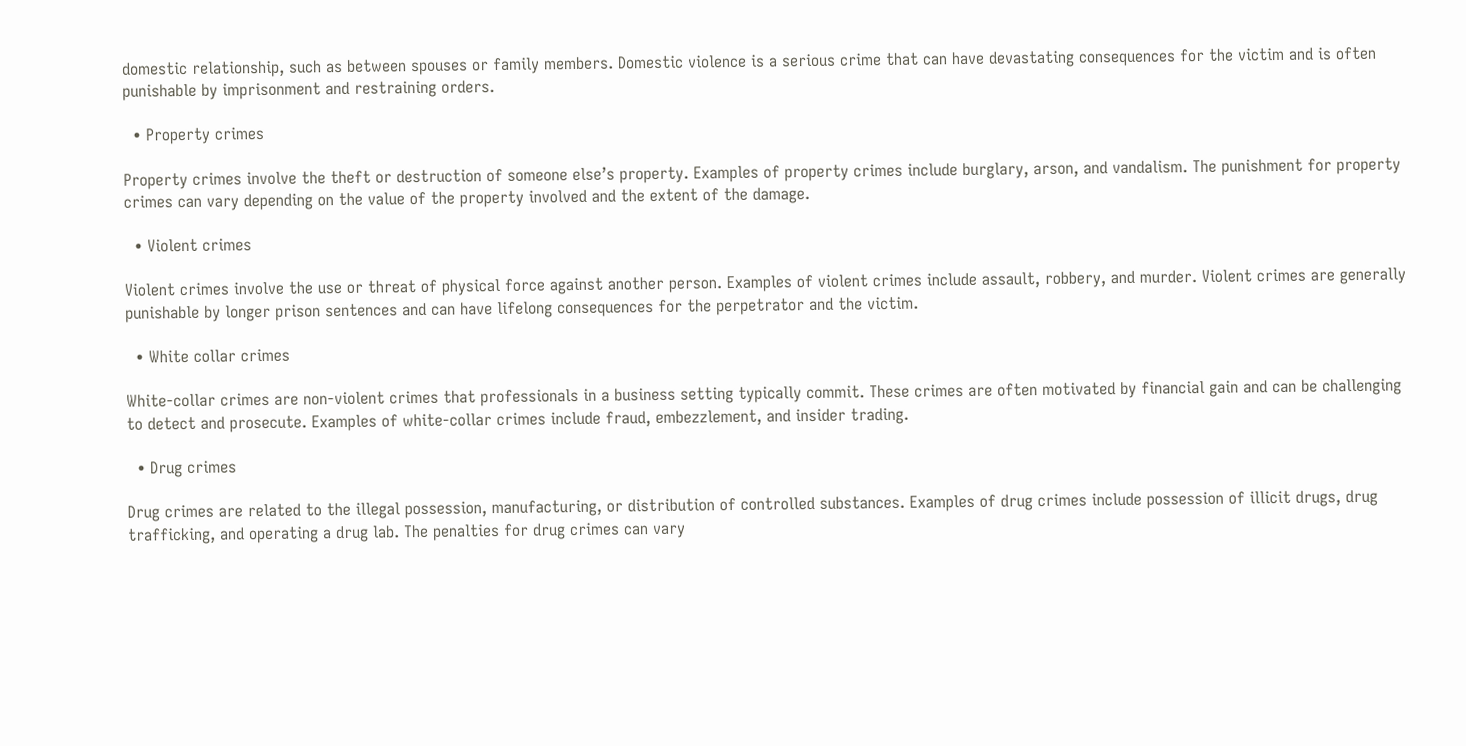domestic relationship, such as between spouses or family members. Domestic violence is a serious crime that can have devastating consequences for the victim and is often punishable by imprisonment and restraining orders.

  • Property crimes

Property crimes involve the theft or destruction of someone else’s property. Examples of property crimes include burglary, arson, and vandalism. The punishment for property crimes can vary depending on the value of the property involved and the extent of the damage.

  • Violent crimes

Violent crimes involve the use or threat of physical force against another person. Examples of violent crimes include assault, robbery, and murder. Violent crimes are generally punishable by longer prison sentences and can have lifelong consequences for the perpetrator and the victim.

  • White collar crimes

White-collar crimes are non-violent crimes that professionals in a business setting typically commit. These crimes are often motivated by financial gain and can be challenging to detect and prosecute. Examples of white-collar crimes include fraud, embezzlement, and insider trading.

  • Drug crimes

Drug crimes are related to the illegal possession, manufacturing, or distribution of controlled substances. Examples of drug crimes include possession of illicit drugs, drug trafficking, and operating a drug lab. The penalties for drug crimes can vary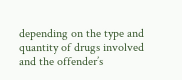depending on the type and quantity of drugs involved and the offender’s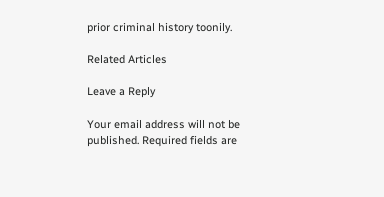prior criminal history toonily.

Related Articles

Leave a Reply

Your email address will not be published. Required fields are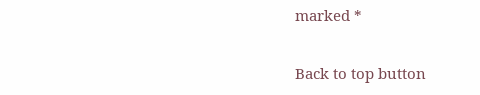marked *

Back to top button